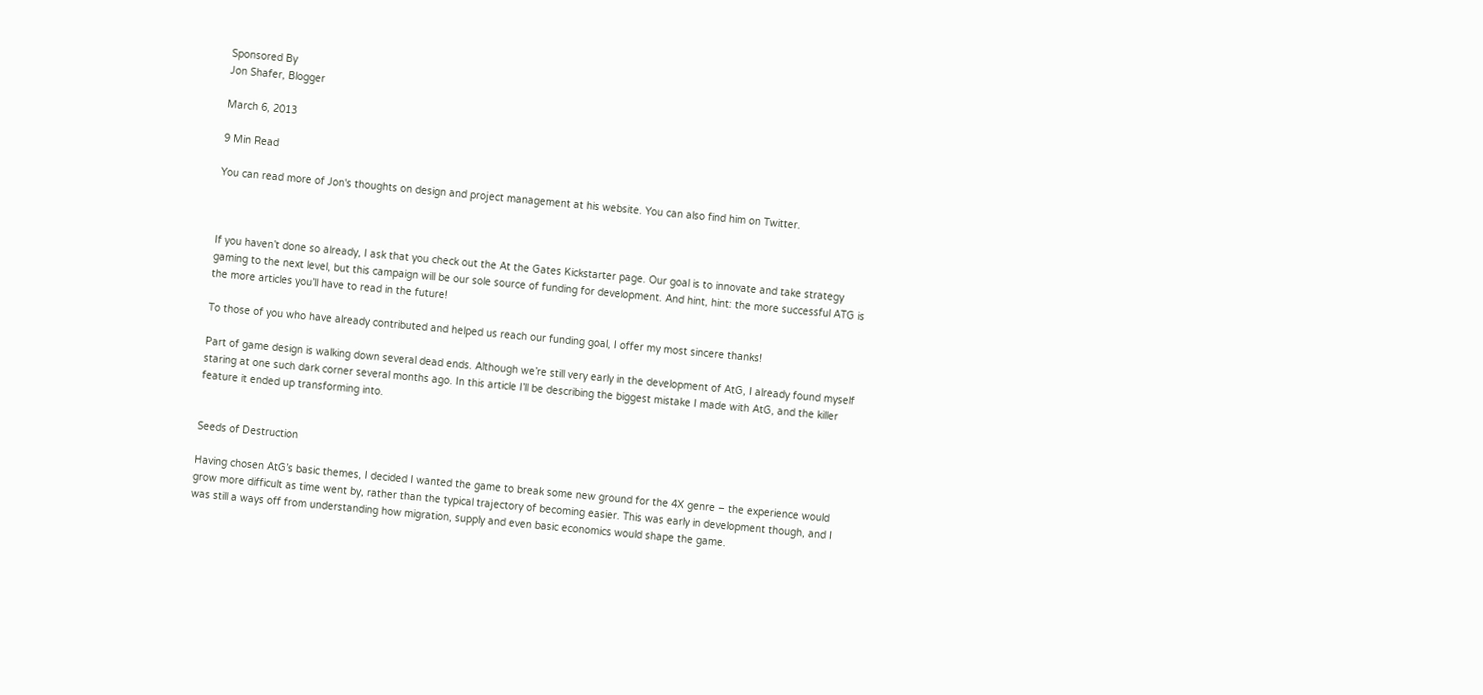Sponsored By
Jon Shafer, Blogger

March 6, 2013

9 Min Read

You can read more of Jon's thoughts on design and project management at his website. You can also find him on Twitter.



If you haven’t done so already, I ask that you check out the At the Gates Kickstarter page. Our goal is to innovate and take strategy gaming to the next level, but this campaign will be our sole source of funding for development. And hint, hint: the more successful ATG is the more articles you’ll have to read in the future!

To those of you who have already contributed and helped us reach our funding goal, I offer my most sincere thanks!

Part of game design is walking down several dead ends. Although we’re still very early in the development of AtG, I already found myself staring at one such dark corner several months ago. In this article I’ll be describing the biggest mistake I made with AtG, and the killer feature it ended up transforming into.


Seeds of Destruction

Having chosen AtG’s basic themes, I decided I wanted the game to break some new ground for the 4X genre – the experience would grow more difficult as time went by, rather than the typical trajectory of becoming easier. This was early in development though, and I was still a ways off from understanding how migration, supply and even basic economics would shape the game.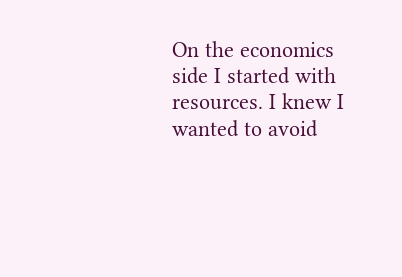On the economics side I started with resources. I knew I wanted to avoid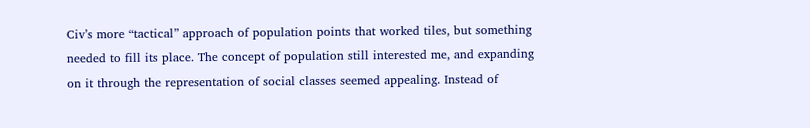Civ’s more “tactical” approach of population points that worked tiles, but something needed to fill its place. The concept of population still interested me, and expanding on it through the representation of social classes seemed appealing. Instead of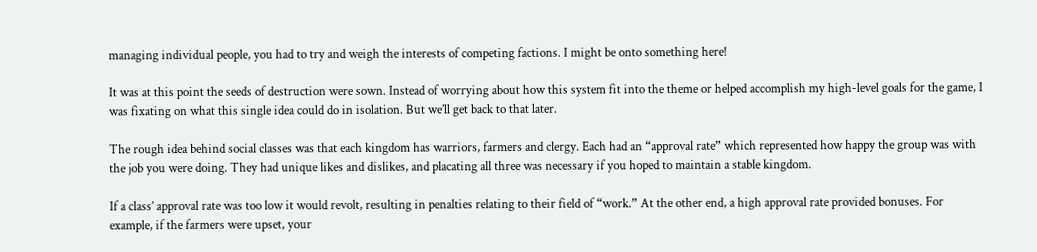managing individual people, you had to try and weigh the interests of competing factions. I might be onto something here!

It was at this point the seeds of destruction were sown. Instead of worrying about how this system fit into the theme or helped accomplish my high-level goals for the game, I was fixating on what this single idea could do in isolation. But we’ll get back to that later.

The rough idea behind social classes was that each kingdom has warriors, farmers and clergy. Each had an “approval rate” which represented how happy the group was with the job you were doing. They had unique likes and dislikes, and placating all three was necessary if you hoped to maintain a stable kingdom.

If a class’ approval rate was too low it would revolt, resulting in penalties relating to their field of “work.” At the other end, a high approval rate provided bonuses. For example, if the farmers were upset, your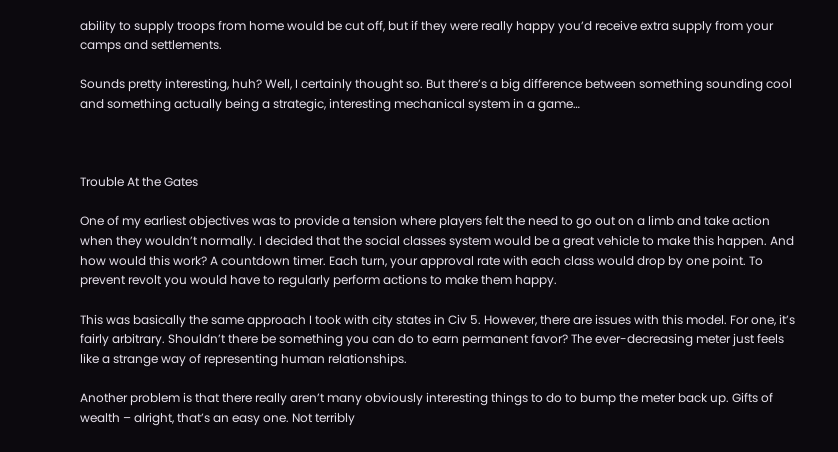ability to supply troops from home would be cut off, but if they were really happy you’d receive extra supply from your camps and settlements.

Sounds pretty interesting, huh? Well, I certainly thought so. But there’s a big difference between something sounding cool and something actually being a strategic, interesting mechanical system in a game…



Trouble At the Gates

One of my earliest objectives was to provide a tension where players felt the need to go out on a limb and take action when they wouldn’t normally. I decided that the social classes system would be a great vehicle to make this happen. And how would this work? A countdown timer. Each turn, your approval rate with each class would drop by one point. To prevent revolt you would have to regularly perform actions to make them happy.

This was basically the same approach I took with city states in Civ 5. However, there are issues with this model. For one, it’s fairly arbitrary. Shouldn’t there be something you can do to earn permanent favor? The ever-decreasing meter just feels like a strange way of representing human relationships.

Another problem is that there really aren’t many obviously interesting things to do to bump the meter back up. Gifts of wealth – alright, that’s an easy one. Not terribly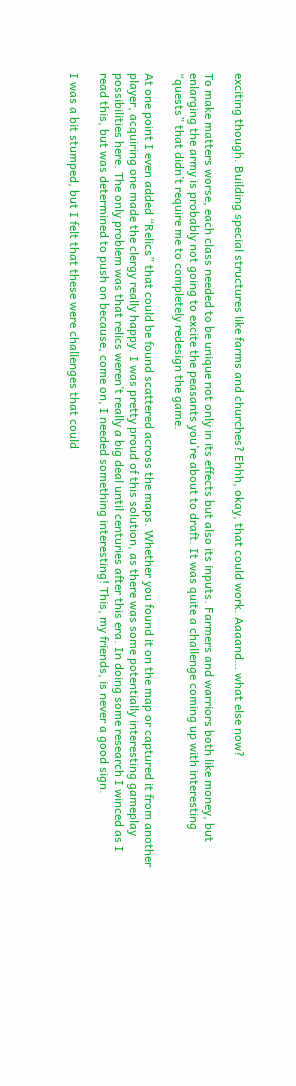exciting though. Building special structures like farms and churches? Ehhh, okay, that could work. Aaaand… what else now?

To make matters worse, each class needed to be unique not only in its effects but also its inputs. Farmers and warriors both like money, but enlarging the army is probably not going to excite the peasants you’re about to draft. It was quite a challenge coming up with interesting “quests” that didn’t require me to completely redesign the game.

At one point I even added “Relics” that could be found scattered across the maps. Whether you found it on the map or captured it from another player, acquiring one made the clergy really happy. I was pretty proud of this solution, as there was some potentially interesting gameplay possibilities here. The only problem was that relics weren’t really a big deal until centuries after this era. In doing some research I winced as I read this, but was determined to push on because, come on, I needed something interesting! This, my friends, is never a good sign.

I was a bit stumped, but I felt that these were challenges that could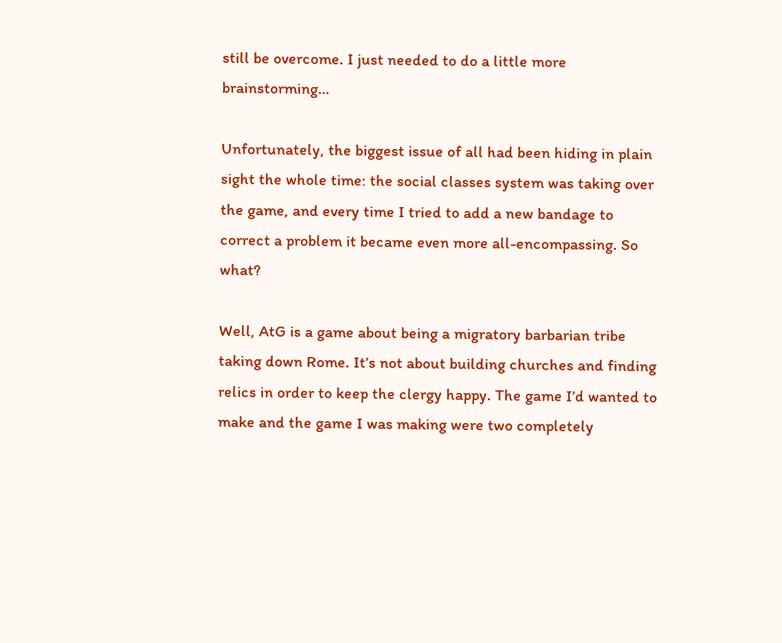still be overcome. I just needed to do a little more brainstorming…

Unfortunately, the biggest issue of all had been hiding in plain sight the whole time: the social classes system was taking over the game, and every time I tried to add a new bandage to correct a problem it became even more all-encompassing. So what?

Well, AtG is a game about being a migratory barbarian tribe taking down Rome. It’s not about building churches and finding relics in order to keep the clergy happy. The game I’d wanted to make and the game I was making were two completely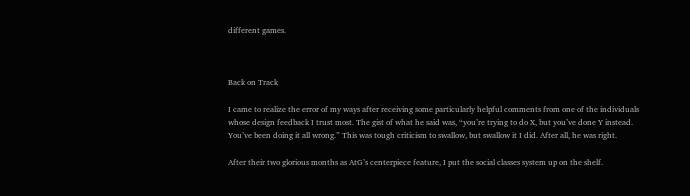different games.



Back on Track

I came to realize the error of my ways after receiving some particularly helpful comments from one of the individuals whose design feedback I trust most. The gist of what he said was, “you’re trying to do X, but you’ve done Y instead. You’ve been doing it all wrong.” This was tough criticism to swallow, but swallow it I did. After all, he was right.

After their two glorious months as AtG’s centerpiece feature, I put the social classes system up on the shelf.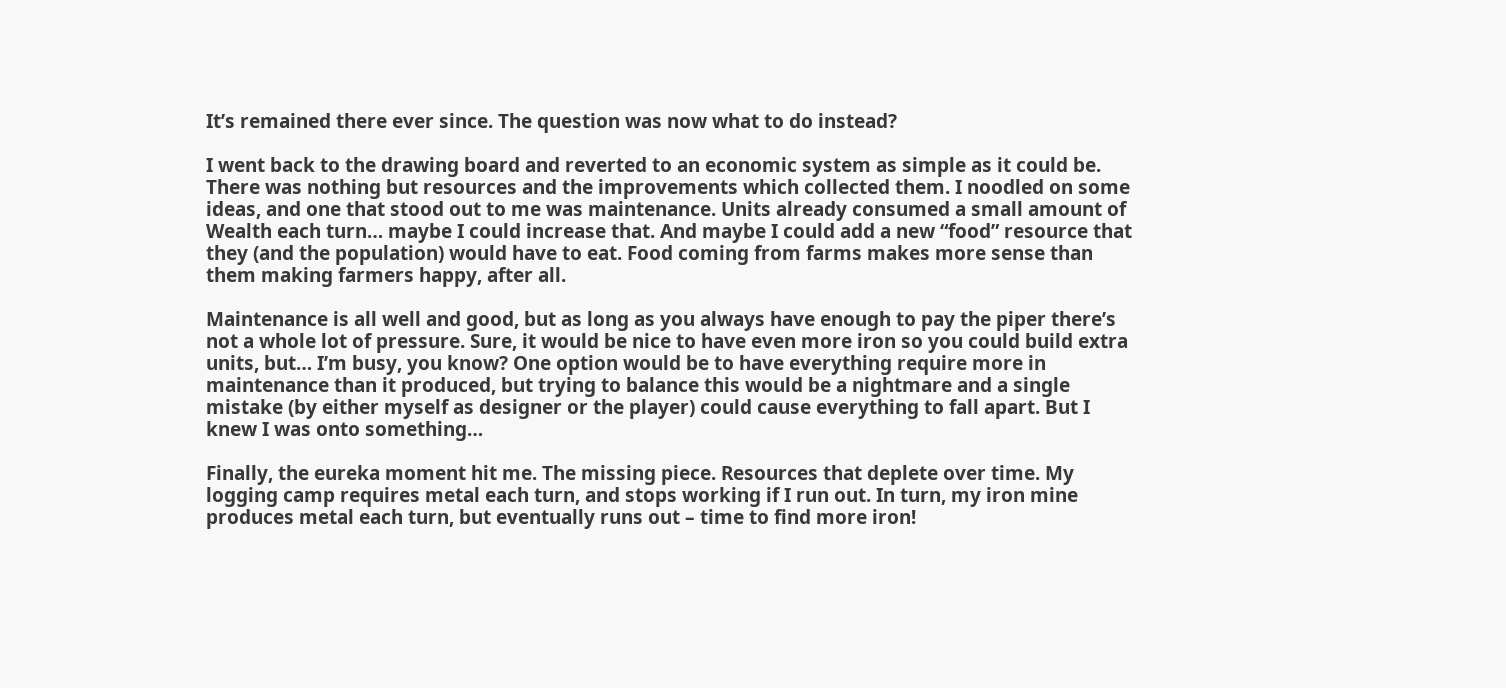It’s remained there ever since. The question was now what to do instead?

I went back to the drawing board and reverted to an economic system as simple as it could be. There was nothing but resources and the improvements which collected them. I noodled on some ideas, and one that stood out to me was maintenance. Units already consumed a small amount of Wealth each turn… maybe I could increase that. And maybe I could add a new “food” resource that they (and the population) would have to eat. Food coming from farms makes more sense than them making farmers happy, after all.

Maintenance is all well and good, but as long as you always have enough to pay the piper there’s not a whole lot of pressure. Sure, it would be nice to have even more iron so you could build extra units, but… I’m busy, you know? One option would be to have everything require more in maintenance than it produced, but trying to balance this would be a nightmare and a single mistake (by either myself as designer or the player) could cause everything to fall apart. But I knew I was onto something…

Finally, the eureka moment hit me. The missing piece. Resources that deplete over time. My logging camp requires metal each turn, and stops working if I run out. In turn, my iron mine produces metal each turn, but eventually runs out – time to find more iron!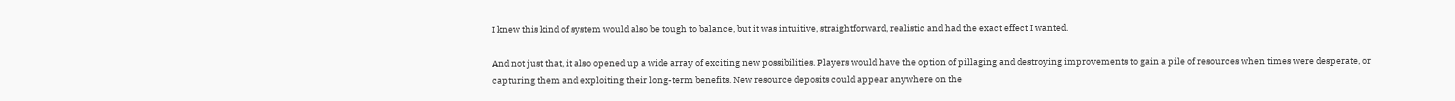I knew this kind of system would also be tough to balance, but it was intuitive, straightforward, realistic and had the exact effect I wanted.

And not just that, it also opened up a wide array of exciting new possibilities. Players would have the option of pillaging and destroying improvements to gain a pile of resources when times were desperate, or capturing them and exploiting their long-term benefits. New resource deposits could appear anywhere on the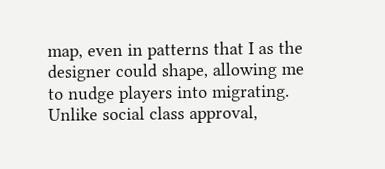map, even in patterns that I as the designer could shape, allowing me to nudge players into migrating. Unlike social class approval,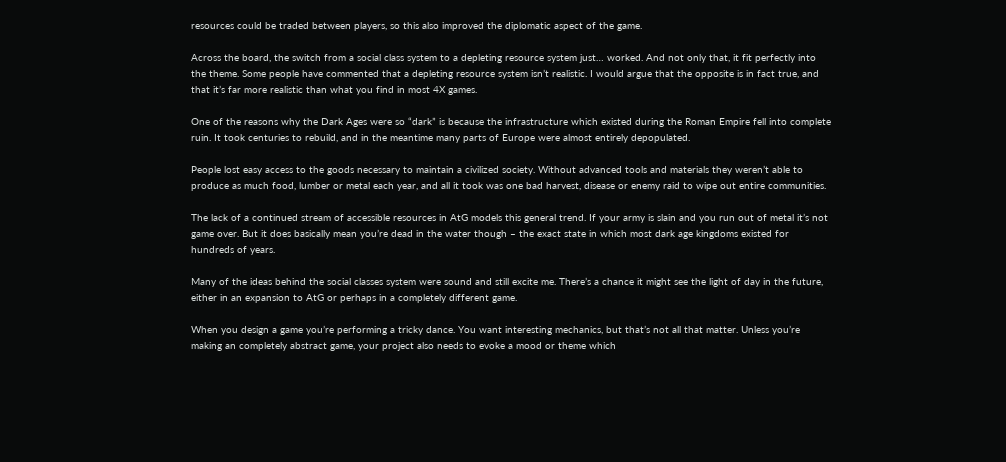resources could be traded between players, so this also improved the diplomatic aspect of the game.

Across the board, the switch from a social class system to a depleting resource system just… worked. And not only that, it fit perfectly into the theme. Some people have commented that a depleting resource system isn’t realistic. I would argue that the opposite is in fact true, and that it’s far more realistic than what you find in most 4X games.

One of the reasons why the Dark Ages were so “dark” is because the infrastructure which existed during the Roman Empire fell into complete ruin. It took centuries to rebuild, and in the meantime many parts of Europe were almost entirely depopulated.

People lost easy access to the goods necessary to maintain a civilized society. Without advanced tools and materials they weren’t able to produce as much food, lumber or metal each year, and all it took was one bad harvest, disease or enemy raid to wipe out entire communities.

The lack of a continued stream of accessible resources in AtG models this general trend. If your army is slain and you run out of metal it’s not game over. But it does basically mean you’re dead in the water though – the exact state in which most dark age kingdoms existed for hundreds of years.

Many of the ideas behind the social classes system were sound and still excite me. There’s a chance it might see the light of day in the future, either in an expansion to AtG or perhaps in a completely different game.

When you design a game you’re performing a tricky dance. You want interesting mechanics, but that’s not all that matter. Unless you’re making an completely abstract game, your project also needs to evoke a mood or theme which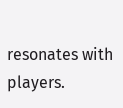resonates with players.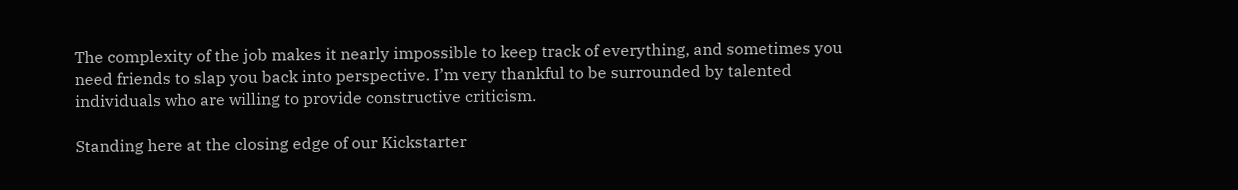The complexity of the job makes it nearly impossible to keep track of everything, and sometimes you need friends to slap you back into perspective. I’m very thankful to be surrounded by talented individuals who are willing to provide constructive criticism.

Standing here at the closing edge of our Kickstarter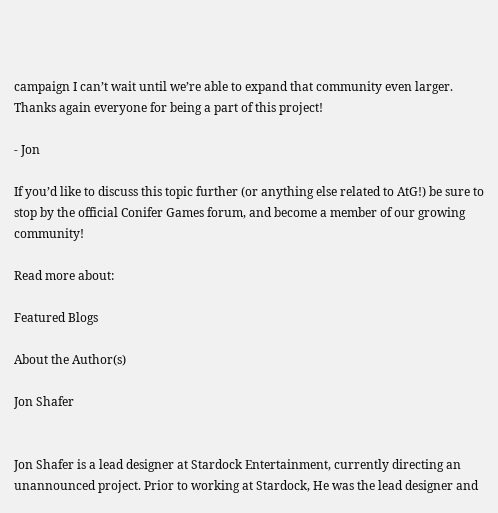campaign I can’t wait until we’re able to expand that community even larger. Thanks again everyone for being a part of this project!

- Jon

If you’d like to discuss this topic further (or anything else related to AtG!) be sure to stop by the official Conifer Games forum, and become a member of our growing community!

Read more about:

Featured Blogs

About the Author(s)

Jon Shafer


Jon Shafer is a lead designer at Stardock Entertainment, currently directing an unannounced project. Prior to working at Stardock, He was the lead designer and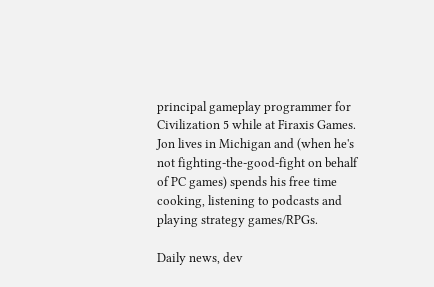principal gameplay programmer for Civilization 5 while at Firaxis Games. Jon lives in Michigan and (when he's not fighting-the-good-fight on behalf of PC games) spends his free time cooking, listening to podcasts and playing strategy games/RPGs.

Daily news, dev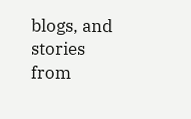blogs, and stories from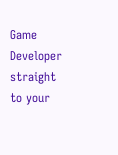Game Developer straight to your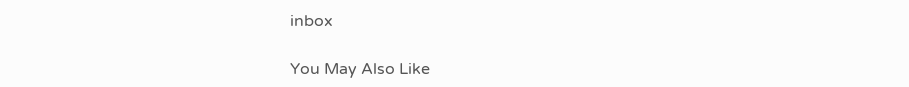inbox

You May Also Like